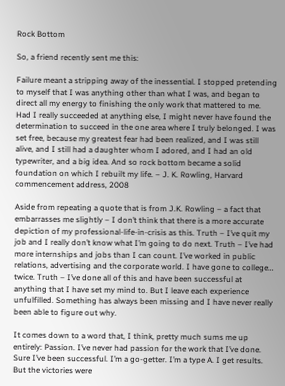Rock Bottom

So, a friend recently sent me this:

Failure meant a stripping away of the inessential. I stopped pretending to myself that I was anything other than what I was, and began to direct all my energy to finishing the only work that mattered to me. Had I really succeeded at anything else, I might never have found the determination to succeed in the one area where I truly belonged. I was set free, because my greatest fear had been realized, and I was still alive, and I still had a daughter whom I adored, and I had an old typewriter, and a big idea. And so rock bottom became a solid foundation on which I rebuilt my life. – J. K. Rowling, Harvard commencement address, 2008

Aside from repeating a quote that is from J.K. Rowling – a fact that embarrasses me slightly – I don’t think that there is a more accurate depiction of my professional-life-in-crisis as this. Truth – I’ve quit my job and I really don’t know what I’m going to do next. Truth – I’ve had more internships and jobs than I can count. I’ve worked in public relations, advertising and the corporate world. I have gone to college… twice. Truth – I’ve done all of this and have been successful at anything that I have set my mind to. But I leave each experience unfulfilled. Something has always been missing and I have never really been able to figure out why.

It comes down to a word that, I think, pretty much sums me up entirely: Passion. I’ve never had passion for the work that I’ve done. Sure I’ve been successful. I’m a go-getter. I’m a type A. I get results. But the victories were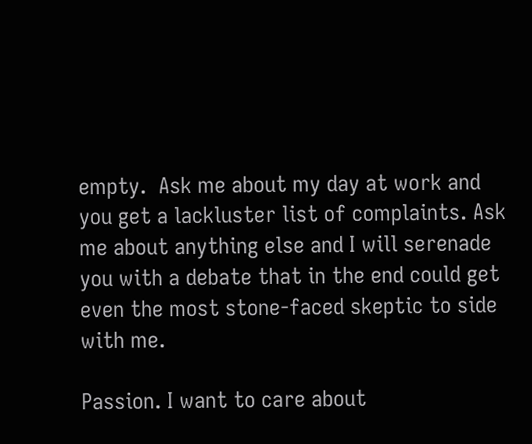empty.  Ask me about my day at work and you get a lackluster list of complaints. Ask me about anything else and I will serenade you with a debate that in the end could get even the most stone-faced skeptic to side with me.

Passion. I want to care about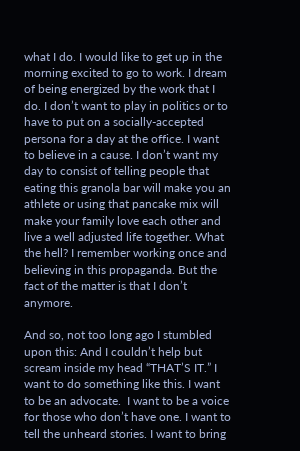what I do. I would like to get up in the morning excited to go to work. I dream of being energized by the work that I do. I don’t want to play in politics or to have to put on a socially-accepted persona for a day at the office. I want to believe in a cause. I don’t want my day to consist of telling people that eating this granola bar will make you an athlete or using that pancake mix will make your family love each other and live a well adjusted life together. What the hell? I remember working once and believing in this propaganda. But the fact of the matter is that I don’t anymore.

And so, not too long ago I stumbled upon this: And I couldn’t help but scream inside my head “THAT’S IT.” I want to do something like this. I want to be an advocate.  I want to be a voice for those who don’t have one. I want to tell the unheard stories. I want to bring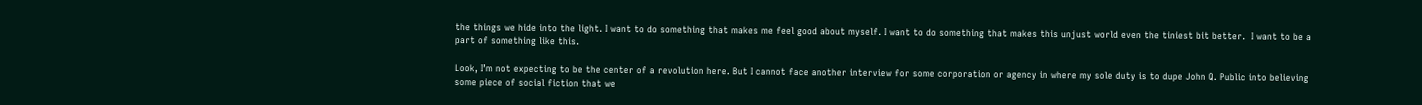the things we hide into the light. I want to do something that makes me feel good about myself. I want to do something that makes this unjust world even the tiniest bit better.  I want to be a part of something like this.

Look, I’m not expecting to be the center of a revolution here. But I cannot face another interview for some corporation or agency in where my sole duty is to dupe John Q. Public into believing some piece of social fiction that we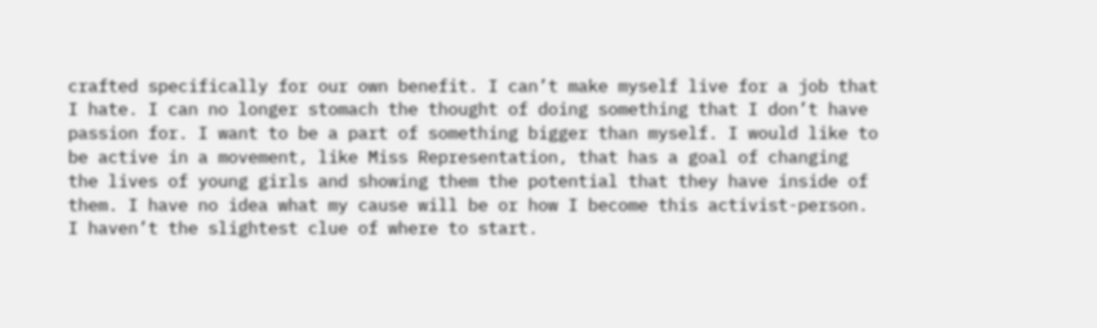crafted specifically for our own benefit. I can’t make myself live for a job that I hate. I can no longer stomach the thought of doing something that I don’t have passion for. I want to be a part of something bigger than myself. I would like to be active in a movement, like Miss Representation, that has a goal of changing the lives of young girls and showing them the potential that they have inside of them. I have no idea what my cause will be or how I become this activist-person. I haven’t the slightest clue of where to start.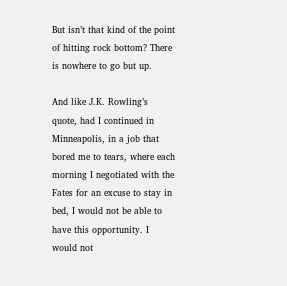But isn’t that kind of the point of hitting rock bottom? There is nowhere to go but up.

And like J.K. Rowling’s quote, had I continued in Minneapolis, in a job that bored me to tears, where each morning I negotiated with the Fates for an excuse to stay in bed, I would not be able to have this opportunity. I would not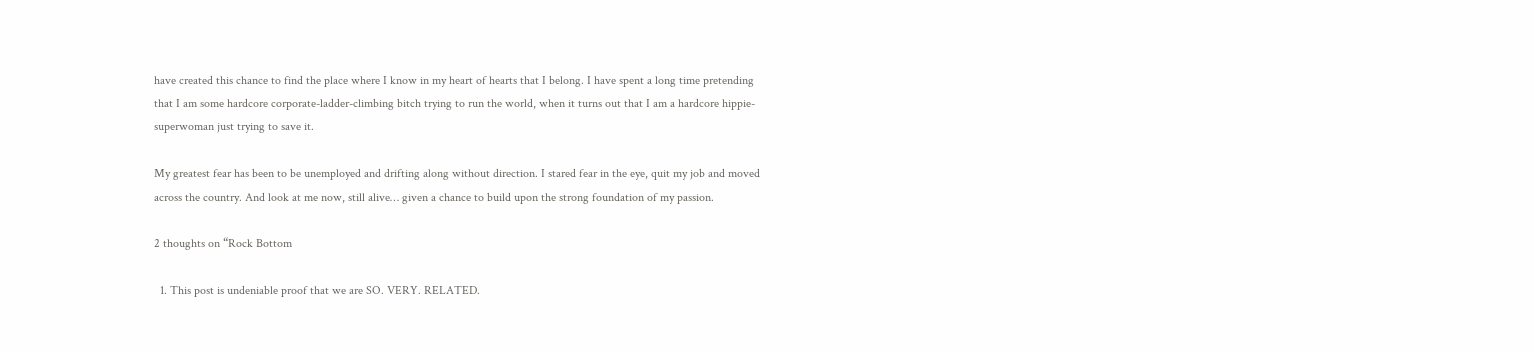have created this chance to find the place where I know in my heart of hearts that I belong. I have spent a long time pretending that I am some hardcore corporate-ladder-climbing bitch trying to run the world, when it turns out that I am a hardcore hippie-superwoman just trying to save it.

My greatest fear has been to be unemployed and drifting along without direction. I stared fear in the eye, quit my job and moved across the country. And look at me now, still alive… given a chance to build upon the strong foundation of my passion.

2 thoughts on “Rock Bottom

  1. This post is undeniable proof that we are SO. VERY. RELATED.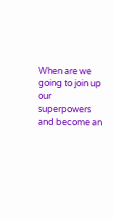When are we going to join up our superpowers and become an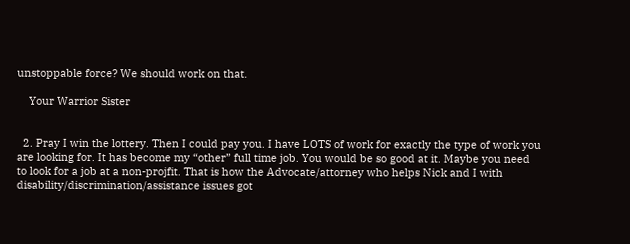unstoppable force? We should work on that.

    Your Warrior Sister


  2. Pray I win the lottery. Then I could pay you. I have LOTS of work for exactly the type of work you are looking for. It has become my “other” full time job. You would be so good at it. Maybe you need to look for a job at a non-projfit. That is how the Advocate/attorney who helps Nick and I with disability/discrimination/assistance issues got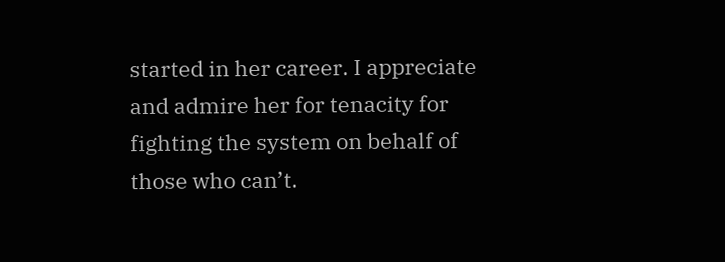started in her career. I appreciate and admire her for tenacity for fighting the system on behalf of those who can’t.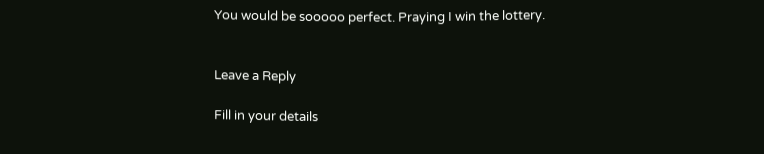You would be sooooo perfect. Praying I win the lottery.


Leave a Reply

Fill in your details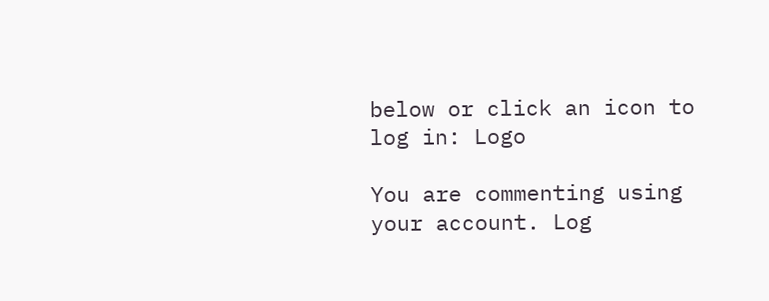below or click an icon to log in: Logo

You are commenting using your account. Log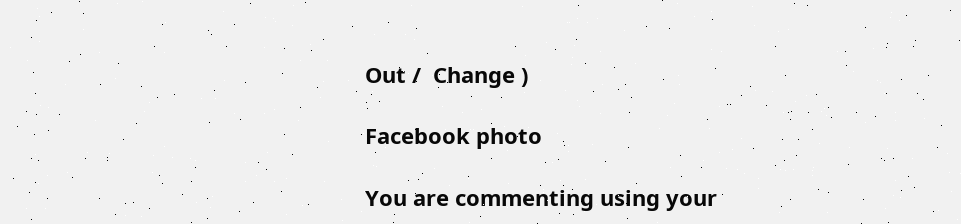Out /  Change )

Facebook photo

You are commenting using your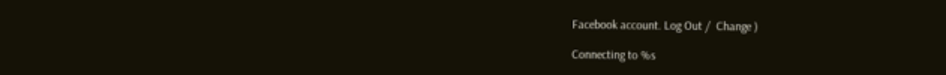Facebook account. Log Out /  Change )

Connecting to %s